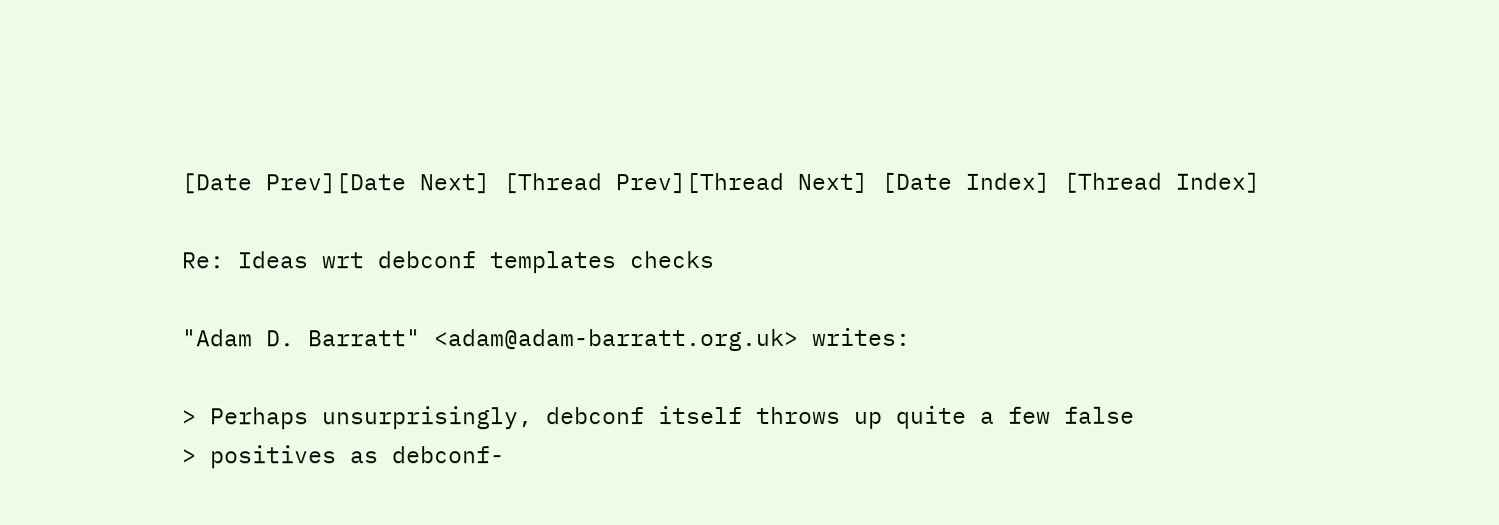[Date Prev][Date Next] [Thread Prev][Thread Next] [Date Index] [Thread Index]

Re: Ideas wrt debconf templates checks

"Adam D. Barratt" <adam@adam-barratt.org.uk> writes:

> Perhaps unsurprisingly, debconf itself throws up quite a few false
> positives as debconf-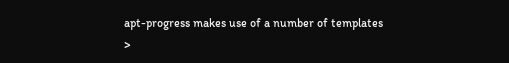apt-progress makes use of a number of templates
>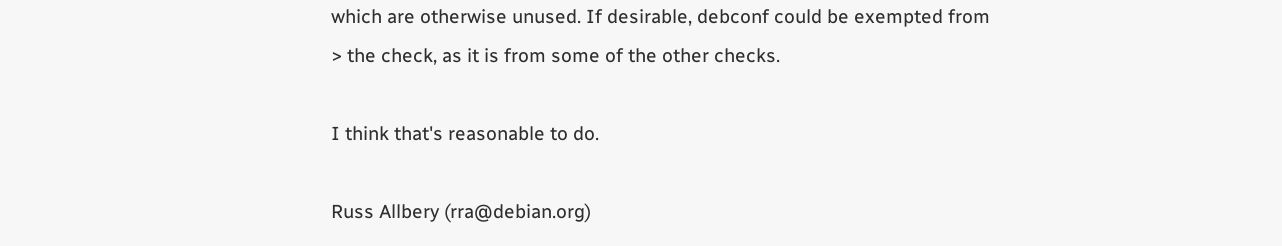which are otherwise unused. If desirable, debconf could be exempted from
> the check, as it is from some of the other checks.

I think that's reasonable to do.

Russ Allbery (rra@debian.org)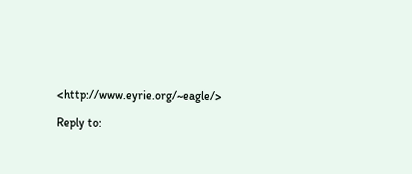<http://www.eyrie.org/~eagle/>

Reply to: